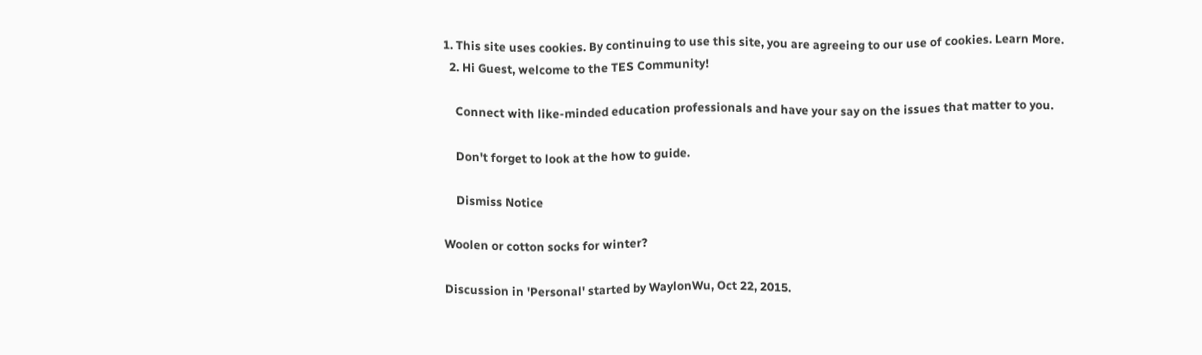1. This site uses cookies. By continuing to use this site, you are agreeing to our use of cookies. Learn More.
  2. Hi Guest, welcome to the TES Community!

    Connect with like-minded education professionals and have your say on the issues that matter to you.

    Don't forget to look at the how to guide.

    Dismiss Notice

Woolen or cotton socks for winter?

Discussion in 'Personal' started by WaylonWu, Oct 22, 2015.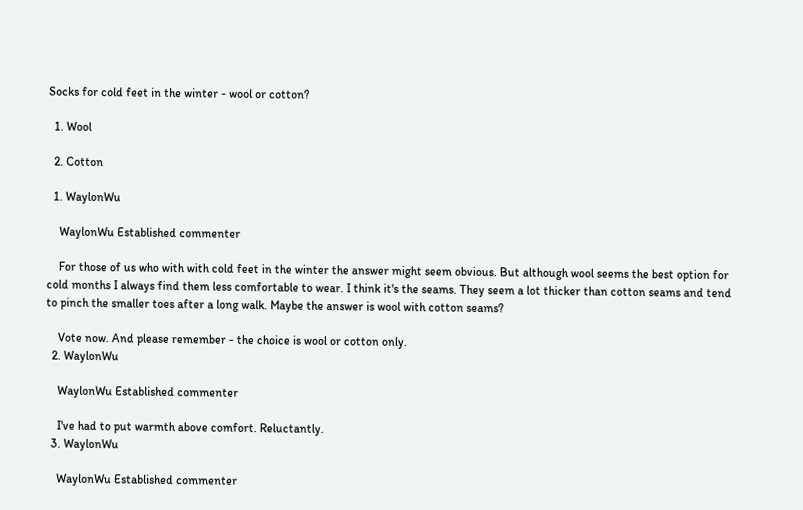Socks for cold feet in the winter - wool or cotton?

  1. Wool

  2. Cotton

  1. WaylonWu

    WaylonWu Established commenter

    For those of us who with with cold feet in the winter the answer might seem obvious. But although wool seems the best option for cold months I always find them less comfortable to wear. I think it's the seams. They seem a lot thicker than cotton seams and tend to pinch the smaller toes after a long walk. Maybe the answer is wool with cotton seams?

    Vote now. And please remember - the choice is wool or cotton only.
  2. WaylonWu

    WaylonWu Established commenter

    I've had to put warmth above comfort. Reluctantly.
  3. WaylonWu

    WaylonWu Established commenter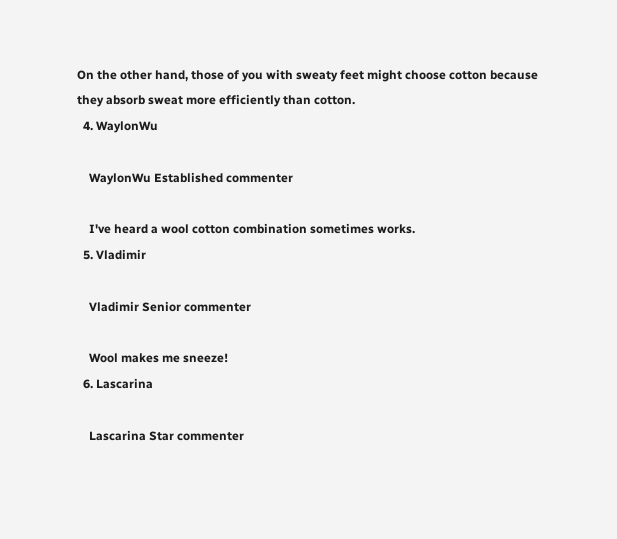On the other hand, those of you with sweaty feet might choose cotton because they absorb sweat more efficiently than cotton.
  4. WaylonWu

    WaylonWu Established commenter

    I've heard a wool cotton combination sometimes works.
  5. Vladimir

    Vladimir Senior commenter

    Wool makes me sneeze!
  6. Lascarina

    Lascarina Star commenter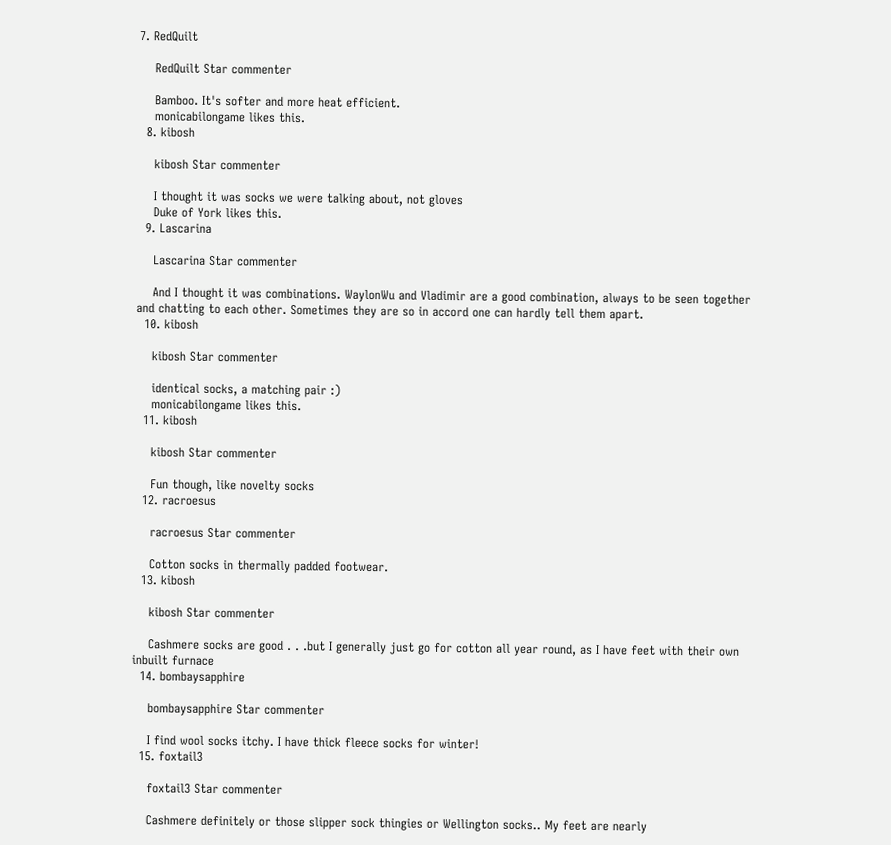7. RedQuilt

    RedQuilt Star commenter

    Bamboo. It's softer and more heat efficient.
    monicabilongame likes this.
  8. kibosh

    kibosh Star commenter

    I thought it was socks we were talking about, not gloves
    Duke of York likes this.
  9. Lascarina

    Lascarina Star commenter

    And I thought it was combinations. WaylonWu and Vladimir are a good combination, always to be seen together and chatting to each other. Sometimes they are so in accord one can hardly tell them apart.
  10. kibosh

    kibosh Star commenter

    identical socks, a matching pair :)
    monicabilongame likes this.
  11. kibosh

    kibosh Star commenter

    Fun though, like novelty socks
  12. racroesus

    racroesus Star commenter

    Cotton socks in thermally padded footwear.
  13. kibosh

    kibosh Star commenter

    Cashmere socks are good . . .but I generally just go for cotton all year round, as I have feet with their own inbuilt furnace
  14. bombaysapphire

    bombaysapphire Star commenter

    I find wool socks itchy. I have thick fleece socks for winter!
  15. foxtail3

    foxtail3 Star commenter

    Cashmere definitely or those slipper sock thingies or Wellington socks.. My feet are nearly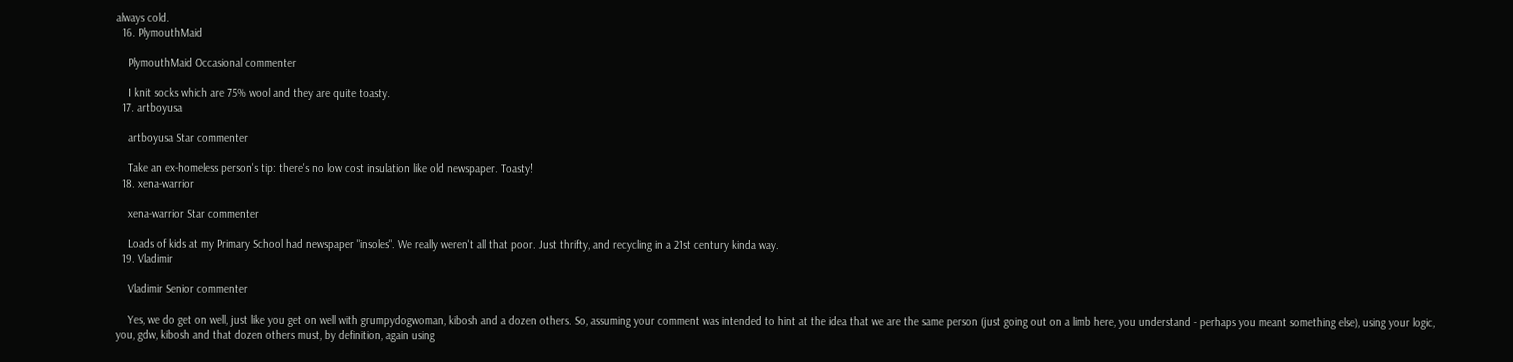always cold.
  16. PlymouthMaid

    PlymouthMaid Occasional commenter

    I knit socks which are 75% wool and they are quite toasty.
  17. artboyusa

    artboyusa Star commenter

    Take an ex-homeless person's tip: there's no low cost insulation like old newspaper. Toasty!
  18. xena-warrior

    xena-warrior Star commenter

    Loads of kids at my Primary School had newspaper "insoles". We really weren't all that poor. Just thrifty, and recycling in a 21st century kinda way.
  19. Vladimir

    Vladimir Senior commenter

    Yes, we do get on well, just like you get on well with grumpydogwoman, kibosh and a dozen others. So, assuming your comment was intended to hint at the idea that we are the same person (just going out on a limb here, you understand - perhaps you meant something else), using your logic, you, gdw, kibosh and that dozen others must, by definition, again using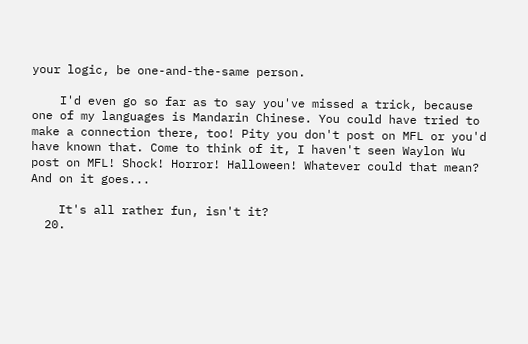your logic, be one-and-the-same person.

    I'd even go so far as to say you've missed a trick, because one of my languages is Mandarin Chinese. You could have tried to make a connection there, too! Pity you don't post on MFL or you'd have known that. Come to think of it, I haven't seen Waylon Wu post on MFL! Shock! Horror! Halloween! Whatever could that mean? And on it goes...

    It's all rather fun, isn't it?
  20.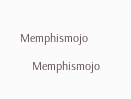Memphismojo

    Memphismojo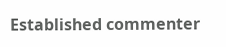Established commenter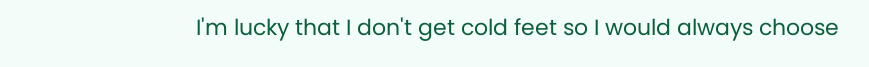I'm lucky that I don't get cold feet so I would always choose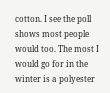cotton. I see the poll shows most people would too. The most I would go for in the winter is a polyester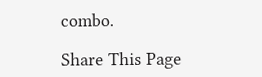combo.

Share This Page